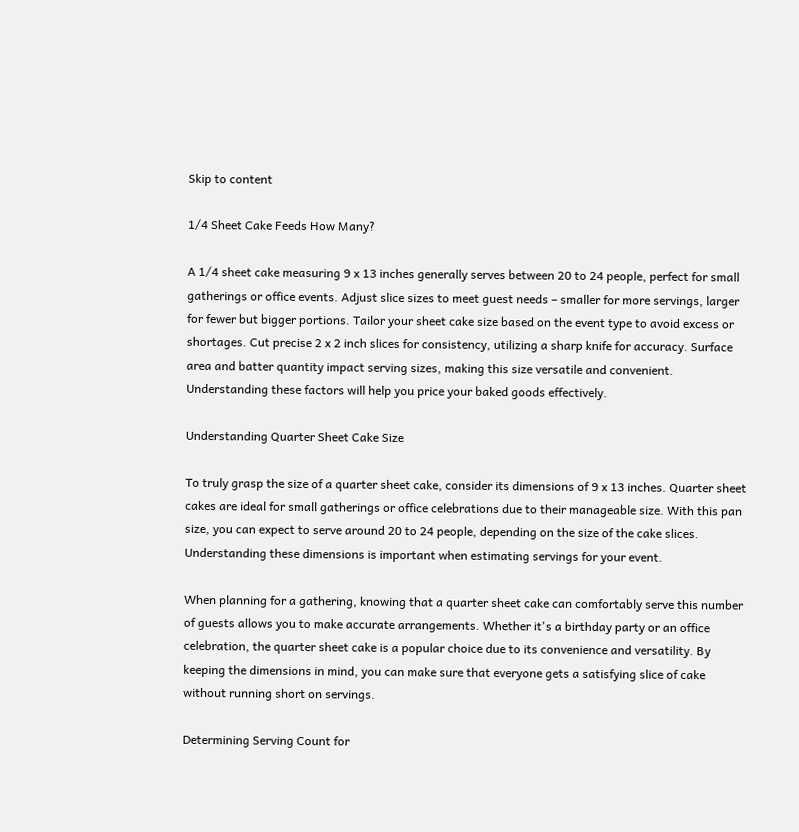Skip to content

1/4 Sheet Cake Feeds How Many?

A 1/4 sheet cake measuring 9 x 13 inches generally serves between 20 to 24 people, perfect for small gatherings or office events. Adjust slice sizes to meet guest needs – smaller for more servings, larger for fewer but bigger portions. Tailor your sheet cake size based on the event type to avoid excess or shortages. Cut precise 2 x 2 inch slices for consistency, utilizing a sharp knife for accuracy. Surface area and batter quantity impact serving sizes, making this size versatile and convenient. Understanding these factors will help you price your baked goods effectively.

Understanding Quarter Sheet Cake Size

To truly grasp the size of a quarter sheet cake, consider its dimensions of 9 x 13 inches. Quarter sheet cakes are ideal for small gatherings or office celebrations due to their manageable size. With this pan size, you can expect to serve around 20 to 24 people, depending on the size of the cake slices. Understanding these dimensions is important when estimating servings for your event.

When planning for a gathering, knowing that a quarter sheet cake can comfortably serve this number of guests allows you to make accurate arrangements. Whether it's a birthday party or an office celebration, the quarter sheet cake is a popular choice due to its convenience and versatility. By keeping the dimensions in mind, you can make sure that everyone gets a satisfying slice of cake without running short on servings.

Determining Serving Count for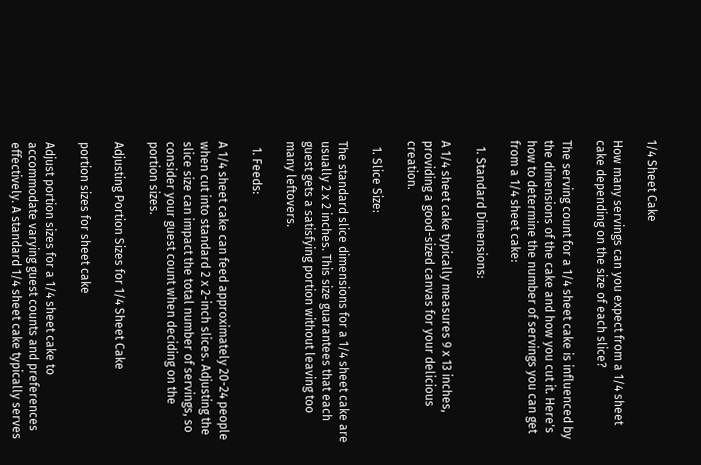1/4 Sheet Cake

How many servings can you expect from a 1/4 sheet cake depending on the size of each slice?

The serving count for a 1/4 sheet cake is influenced by the dimensions of the cake and how you cut it. Here's how to determine the number of servings you can get from a 1/4 sheet cake:

  1. Standard Dimensions:

A 1/4 sheet cake typically measures 9 x 13 inches, providing a good-sized canvas for your delicious creation.

  1. Slice Size:

The standard slice dimensions for a 1/4 sheet cake are usually 2 x 2 inches. This size guarantees that each guest gets a satisfying portion without leaving too many leftovers.

  1. Feeds:

A 1/4 sheet cake can feed approximately 20-24 people when cut into standard 2 x 2-inch slices. Adjusting the slice size can impact the total number of servings, so consider your guest count when deciding on the portion sizes.

Adjusting Portion Sizes for 1/4 Sheet Cake

portion sizes for sheet cake

Adjust portion sizes for a 1/4 sheet cake to accommodate varying guest counts and preferences effectively. A standard 1/4 sheet cake typically serves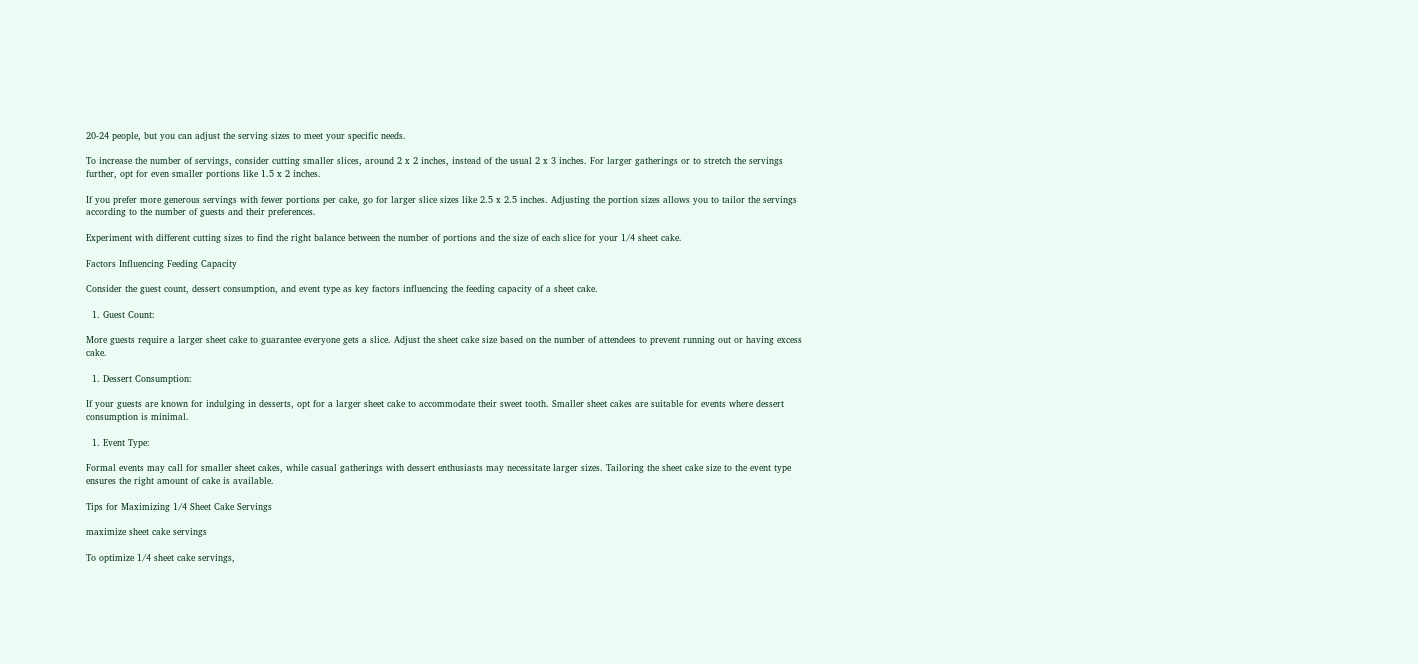20-24 people, but you can adjust the serving sizes to meet your specific needs.

To increase the number of servings, consider cutting smaller slices, around 2 x 2 inches, instead of the usual 2 x 3 inches. For larger gatherings or to stretch the servings further, opt for even smaller portions like 1.5 x 2 inches.

If you prefer more generous servings with fewer portions per cake, go for larger slice sizes like 2.5 x 2.5 inches. Adjusting the portion sizes allows you to tailor the servings according to the number of guests and their preferences.

Experiment with different cutting sizes to find the right balance between the number of portions and the size of each slice for your 1/4 sheet cake.

Factors Influencing Feeding Capacity

Consider the guest count, dessert consumption, and event type as key factors influencing the feeding capacity of a sheet cake.

  1. Guest Count:

More guests require a larger sheet cake to guarantee everyone gets a slice. Adjust the sheet cake size based on the number of attendees to prevent running out or having excess cake.

  1. Dessert Consumption:

If your guests are known for indulging in desserts, opt for a larger sheet cake to accommodate their sweet tooth. Smaller sheet cakes are suitable for events where dessert consumption is minimal.

  1. Event Type:

Formal events may call for smaller sheet cakes, while casual gatherings with dessert enthusiasts may necessitate larger sizes. Tailoring the sheet cake size to the event type ensures the right amount of cake is available.

Tips for Maximizing 1/4 Sheet Cake Servings

maximize sheet cake servings

To optimize 1/4 sheet cake servings,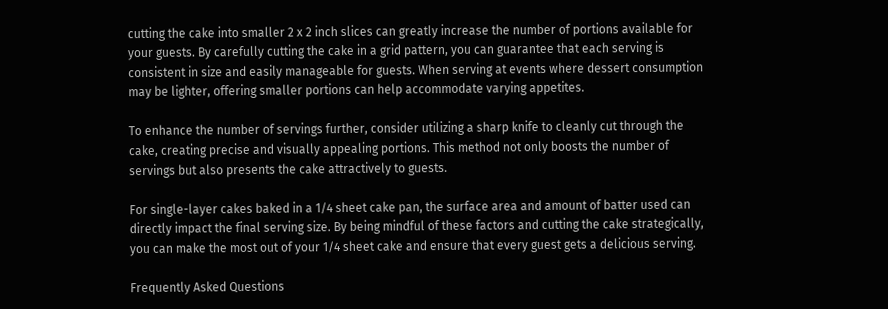cutting the cake into smaller 2 x 2 inch slices can greatly increase the number of portions available for your guests. By carefully cutting the cake in a grid pattern, you can guarantee that each serving is consistent in size and easily manageable for guests. When serving at events where dessert consumption may be lighter, offering smaller portions can help accommodate varying appetites.

To enhance the number of servings further, consider utilizing a sharp knife to cleanly cut through the cake, creating precise and visually appealing portions. This method not only boosts the number of servings but also presents the cake attractively to guests.

For single-layer cakes baked in a 1/4 sheet cake pan, the surface area and amount of batter used can directly impact the final serving size. By being mindful of these factors and cutting the cake strategically, you can make the most out of your 1/4 sheet cake and ensure that every guest gets a delicious serving.

Frequently Asked Questions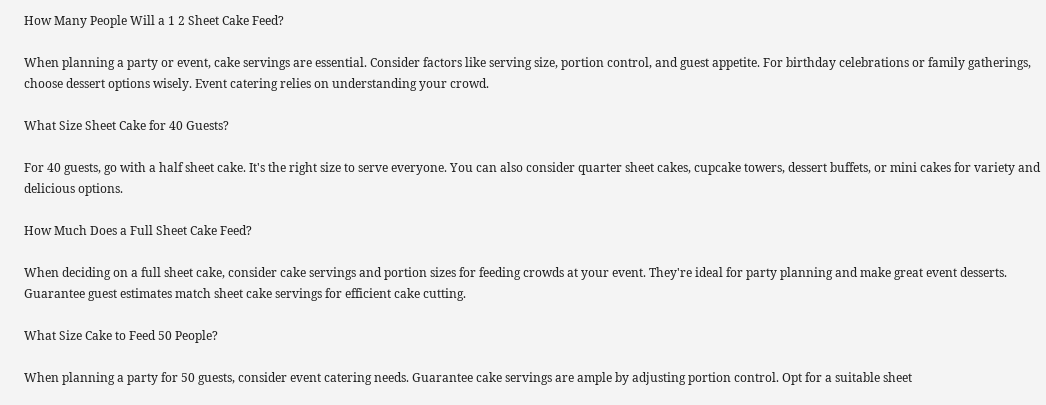How Many People Will a 1 2 Sheet Cake Feed?

When planning a party or event, cake servings are essential. Consider factors like serving size, portion control, and guest appetite. For birthday celebrations or family gatherings, choose dessert options wisely. Event catering relies on understanding your crowd.

What Size Sheet Cake for 40 Guests?

For 40 guests, go with a half sheet cake. It's the right size to serve everyone. You can also consider quarter sheet cakes, cupcake towers, dessert buffets, or mini cakes for variety and delicious options.

How Much Does a Full Sheet Cake Feed?

When deciding on a full sheet cake, consider cake servings and portion sizes for feeding crowds at your event. They're ideal for party planning and make great event desserts. Guarantee guest estimates match sheet cake servings for efficient cake cutting.

What Size Cake to Feed 50 People?

When planning a party for 50 guests, consider event catering needs. Guarantee cake servings are ample by adjusting portion control. Opt for a suitable sheet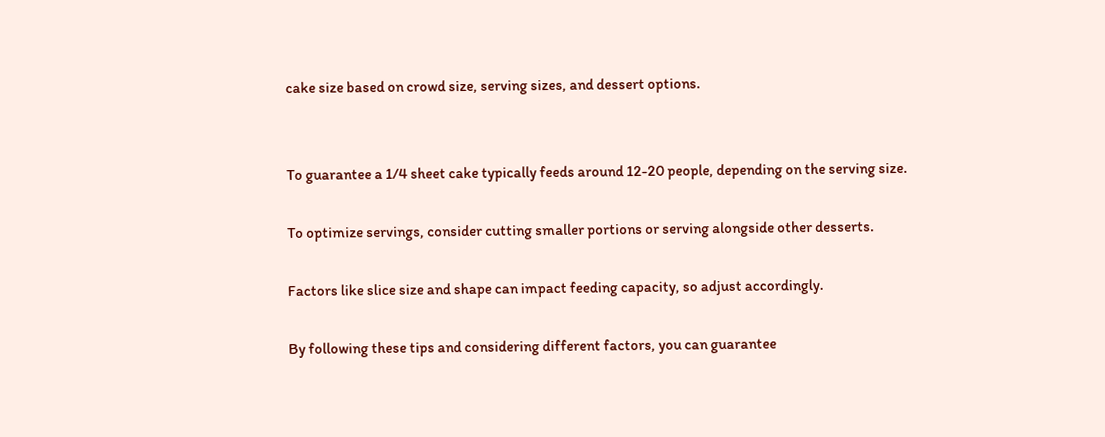cake size based on crowd size, serving sizes, and dessert options.


To guarantee a 1/4 sheet cake typically feeds around 12-20 people, depending on the serving size.

To optimize servings, consider cutting smaller portions or serving alongside other desserts.

Factors like slice size and shape can impact feeding capacity, so adjust accordingly.

By following these tips and considering different factors, you can guarantee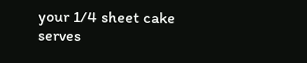your 1/4 sheet cake serves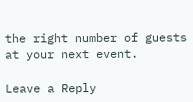the right number of guests at your next event.

Leave a Reply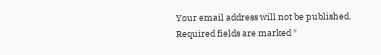Your email address will not be published. Required fields are marked *